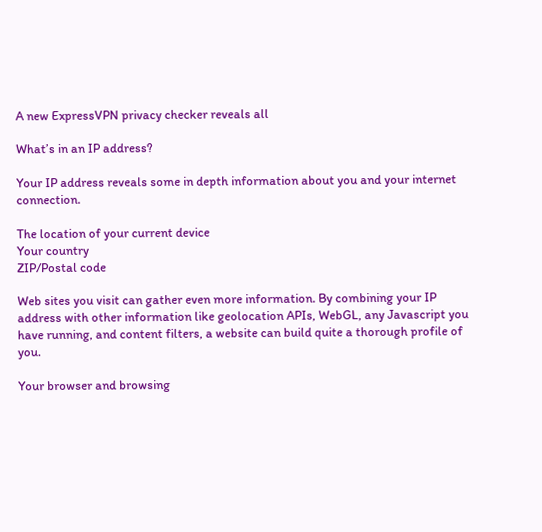A new ExpressVPN privacy checker reveals all

What’s in an IP address?

Your IP address reveals some in depth information about you and your internet connection.

The location of your current device
Your country
ZIP/Postal code

Web sites you visit can gather even more information. By combining your IP address with other information like geolocation APIs, WebGL, any Javascript you have running, and content filters, a website can build quite a thorough profile of you.

Your browser and browsing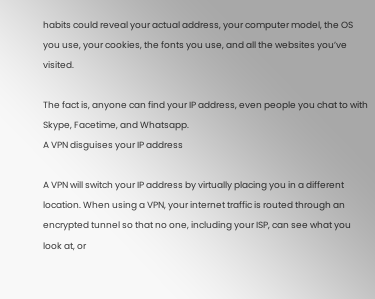habits could reveal your actual address, your computer model, the OS you use, your cookies, the fonts you use, and all the websites you’ve visited.

The fact is, anyone can find your IP address, even people you chat to with Skype, Facetime, and Whatsapp.
A VPN disguises your IP address

A VPN will switch your IP address by virtually placing you in a different location. When using a VPN, your internet traffic is routed through an encrypted tunnel so that no one, including your ISP, can see what you look at, or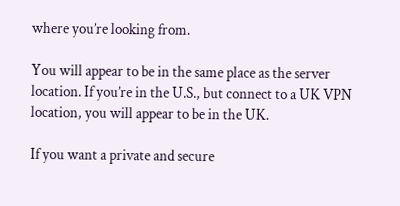where you’re looking from.

You will appear to be in the same place as the server location. If you’re in the U.S., but connect to a UK VPN location, you will appear to be in the UK.

If you want a private and secure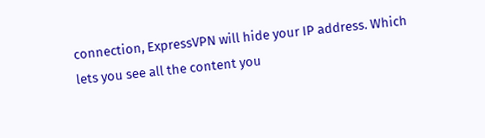connection, ExpressVPN will hide your IP address. Which lets you see all the content you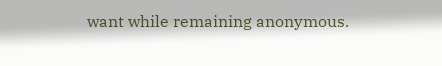want while remaining anonymous.